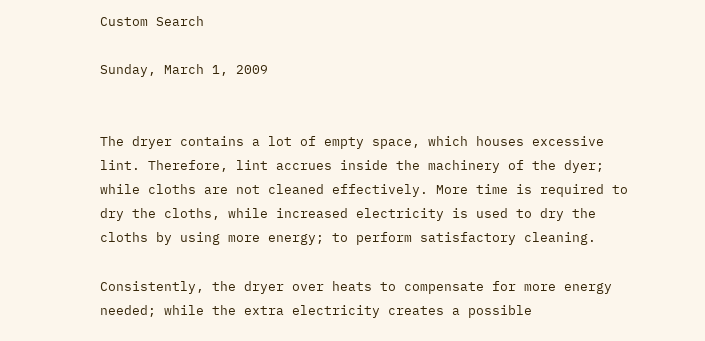Custom Search

Sunday, March 1, 2009


The dryer contains a lot of empty space, which houses excessive lint. Therefore, lint accrues inside the machinery of the dyer; while cloths are not cleaned effectively. More time is required to dry the cloths, while increased electricity is used to dry the cloths by using more energy; to perform satisfactory cleaning.

Consistently, the dryer over heats to compensate for more energy needed; while the extra electricity creates a possible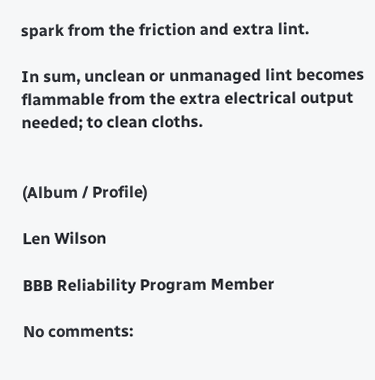spark from the friction and extra lint.

In sum, unclean or unmanaged lint becomes flammable from the extra electrical output needed; to clean cloths.


(Album / Profile)

Len Wilson

BBB Reliability Program Member

No comments: